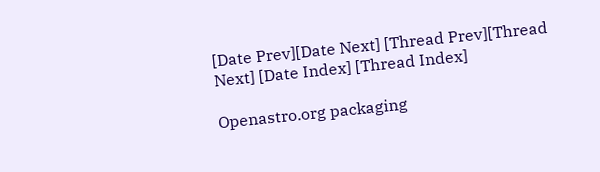[Date Prev][Date Next] [Thread Prev][Thread Next] [Date Index] [Thread Index]

Openastro.org packaging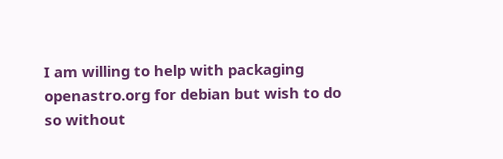I am willing to help with packaging openastro.org for debian but wish to do so without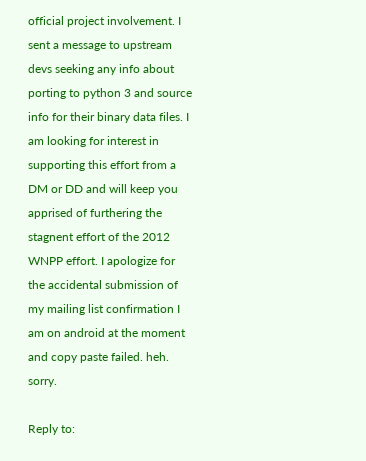official project involvement. I sent a message to upstream devs seeking any info about porting to python 3 and source info for their binary data files. I am looking for interest in supporting this effort from a DM or DD and will keep you apprised of furthering the stagnent effort of the 2012 WNPP effort. I apologize for the accidental submission of my mailing list confirmation I am on android at the moment and copy paste failed. heh. sorry.

Reply to: